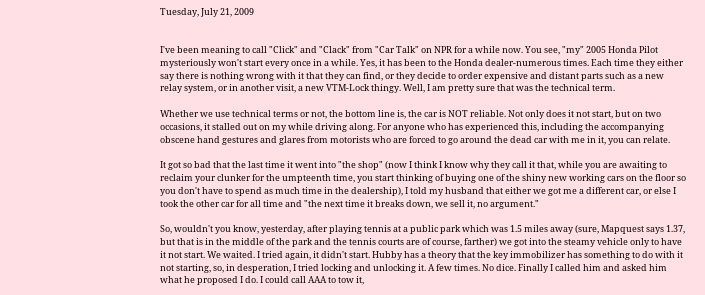Tuesday, July 21, 2009


I've been meaning to call "Click" and "Clack" from "Car Talk" on NPR for a while now. You see, "my" 2005 Honda Pilot mysteriously won't start every once in a while. Yes, it has been to the Honda dealer-numerous times. Each time they either say there is nothing wrong with it that they can find, or they decide to order expensive and distant parts such as a new relay system, or in another visit, a new VTM-Lock thingy. Well, I am pretty sure that was the technical term.

Whether we use technical terms or not, the bottom line is, the car is NOT reliable. Not only does it not start, but on two occasions, it stalled out on my while driving along. For anyone who has experienced this, including the accompanying obscene hand gestures and glares from motorists who are forced to go around the dead car with me in it, you can relate.

It got so bad that the last time it went into "the shop" (now I think I know why they call it that, while you are awaiting to reclaim your clunker for the umpteenth time, you start thinking of buying one of the shiny new working cars on the floor so you don't have to spend as much time in the dealership), I told my husband that either we got me a different car, or else I took the other car for all time and "the next time it breaks down, we sell it, no argument."

So, wouldn't you know, yesterday, after playing tennis at a public park which was 1.5 miles away (sure, Mapquest says 1.37, but that is in the middle of the park and the tennis courts are of course, farther) we got into the steamy vehicle only to have it not start. We waited. I tried again, it didn't start. Hubby has a theory that the key immobilizer has something to do with it not starting, so, in desperation, I tried locking and unlocking it. A few times. No dice. Finally I called him and asked him what he proposed I do. I could call AAA to tow it,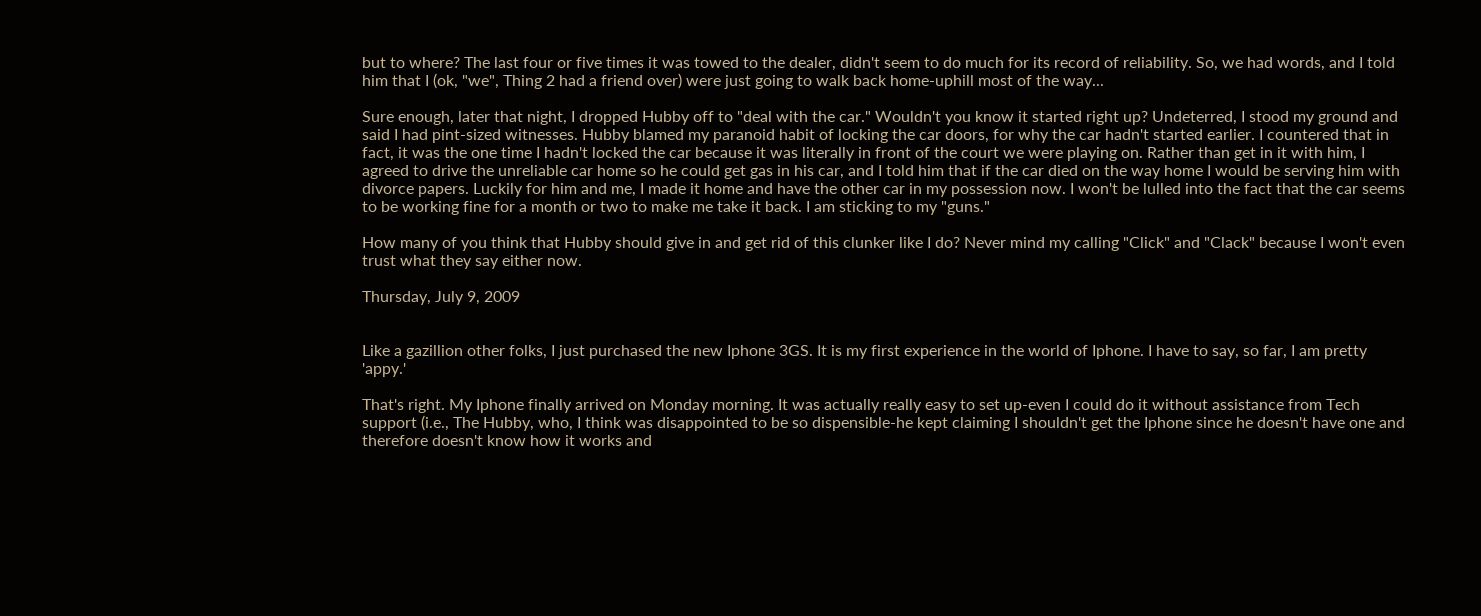but to where? The last four or five times it was towed to the dealer, didn't seem to do much for its record of reliability. So, we had words, and I told him that I (ok, "we", Thing 2 had a friend over) were just going to walk back home-uphill most of the way...

Sure enough, later that night, I dropped Hubby off to "deal with the car." Wouldn't you know it started right up? Undeterred, I stood my ground and said I had pint-sized witnesses. Hubby blamed my paranoid habit of locking the car doors, for why the car hadn't started earlier. I countered that in fact, it was the one time I hadn't locked the car because it was literally in front of the court we were playing on. Rather than get in it with him, I agreed to drive the unreliable car home so he could get gas in his car, and I told him that if the car died on the way home I would be serving him with divorce papers. Luckily for him and me, I made it home and have the other car in my possession now. I won't be lulled into the fact that the car seems to be working fine for a month or two to make me take it back. I am sticking to my "guns."

How many of you think that Hubby should give in and get rid of this clunker like I do? Never mind my calling "Click" and "Clack" because I won't even trust what they say either now.

Thursday, July 9, 2009


Like a gazillion other folks, I just purchased the new Iphone 3GS. It is my first experience in the world of Iphone. I have to say, so far, I am pretty 'appy.'

That's right. My Iphone finally arrived on Monday morning. It was actually really easy to set up-even I could do it without assistance from Tech support (i.e., The Hubby, who, I think was disappointed to be so dispensible-he kept claiming I shouldn't get the Iphone since he doesn't have one and therefore doesn't know how it works and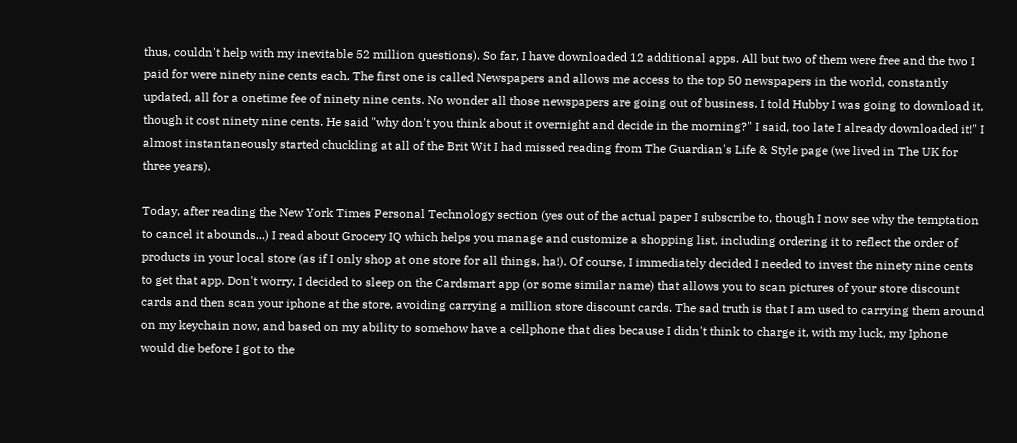thus, couldn't help with my inevitable 52 million questions). So far, I have downloaded 12 additional apps. All but two of them were free and the two I paid for were ninety nine cents each. The first one is called Newspapers and allows me access to the top 50 newspapers in the world, constantly updated, all for a onetime fee of ninety nine cents. No wonder all those newspapers are going out of business. I told Hubby I was going to download it, though it cost ninety nine cents. He said "why don't you think about it overnight and decide in the morning?" I said, too late I already downloaded it!" I almost instantaneously started chuckling at all of the Brit Wit I had missed reading from The Guardian's Life & Style page (we lived in The UK for three years).

Today, after reading the New York Times Personal Technology section (yes out of the actual paper I subscribe to, though I now see why the temptation to cancel it abounds...) I read about Grocery IQ which helps you manage and customize a shopping list, including ordering it to reflect the order of products in your local store (as if I only shop at one store for all things, ha!). Of course, I immediately decided I needed to invest the ninety nine cents to get that app. Don't worry, I decided to sleep on the Cardsmart app (or some similar name) that allows you to scan pictures of your store discount cards and then scan your iphone at the store, avoiding carrying a million store discount cards. The sad truth is that I am used to carrying them around on my keychain now, and based on my ability to somehow have a cellphone that dies because I didn't think to charge it, with my luck, my Iphone would die before I got to the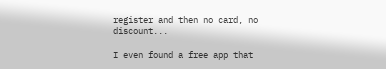register and then no card, no discount...

I even found a free app that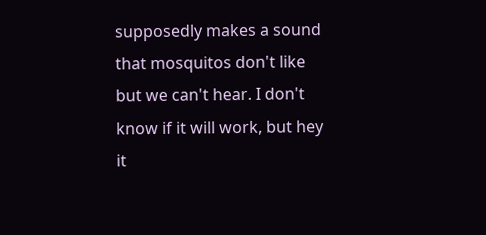supposedly makes a sound that mosquitos don't like but we can't hear. I don't know if it will work, but hey it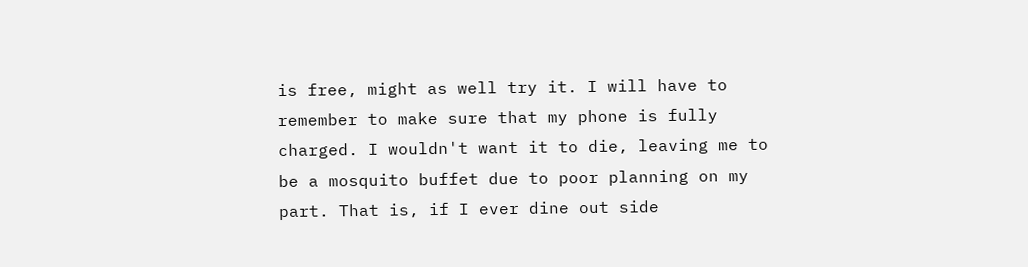is free, might as well try it. I will have to remember to make sure that my phone is fully charged. I wouldn't want it to die, leaving me to be a mosquito buffet due to poor planning on my part. That is, if I ever dine out side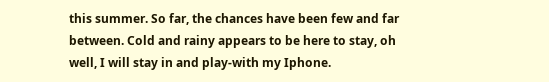this summer. So far, the chances have been few and far between. Cold and rainy appears to be here to stay, oh well, I will stay in and play-with my Iphone.